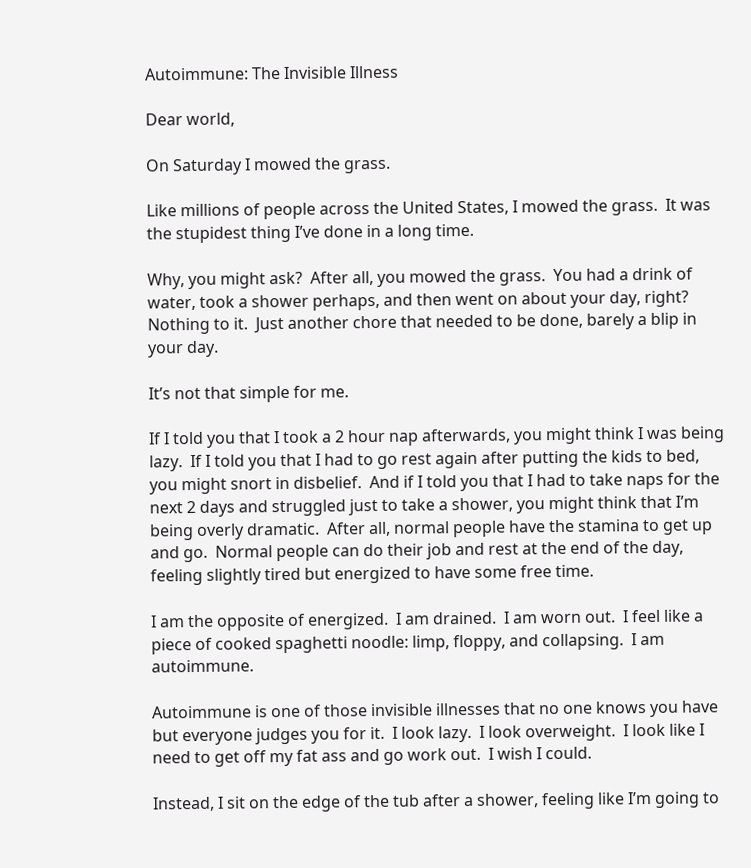Autoimmune: The Invisible Illness

Dear world,

On Saturday I mowed the grass.

Like millions of people across the United States, I mowed the grass.  It was the stupidest thing I’ve done in a long time.

Why, you might ask?  After all, you mowed the grass.  You had a drink of water, took a shower perhaps, and then went on about your day, right?  Nothing to it.  Just another chore that needed to be done, barely a blip in your day.

It’s not that simple for me.

If I told you that I took a 2 hour nap afterwards, you might think I was being lazy.  If I told you that I had to go rest again after putting the kids to bed, you might snort in disbelief.  And if I told you that I had to take naps for the next 2 days and struggled just to take a shower, you might think that I’m being overly dramatic.  After all, normal people have the stamina to get up and go.  Normal people can do their job and rest at the end of the day, feeling slightly tired but energized to have some free time.

I am the opposite of energized.  I am drained.  I am worn out.  I feel like a piece of cooked spaghetti noodle: limp, floppy, and collapsing.  I am autoimmune.

Autoimmune is one of those invisible illnesses that no one knows you have but everyone judges you for it.  I look lazy.  I look overweight.  I look like I need to get off my fat ass and go work out.  I wish I could.

Instead, I sit on the edge of the tub after a shower, feeling like I’m going to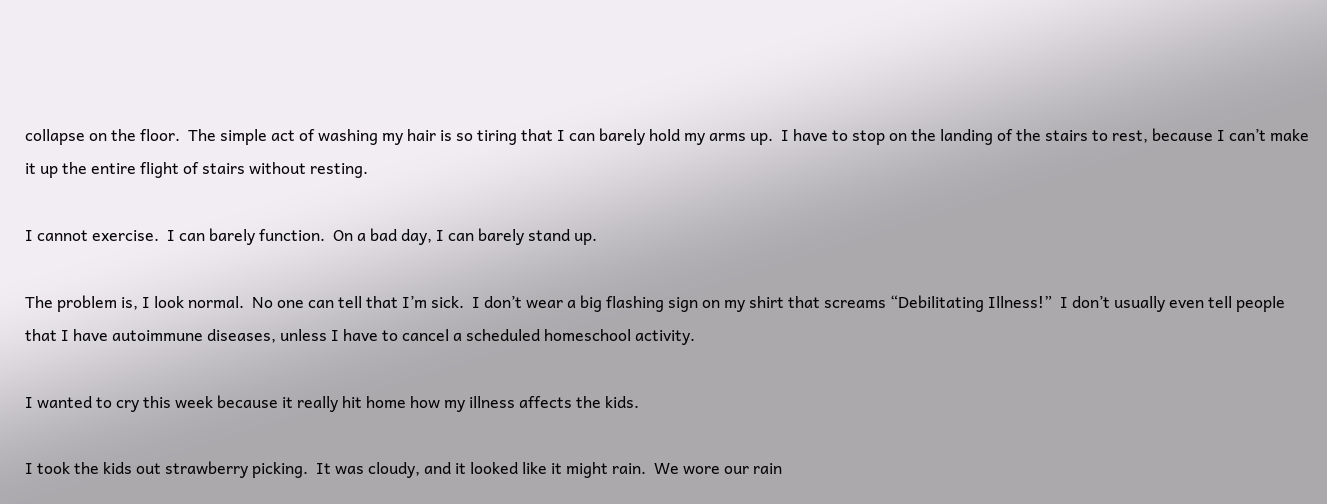collapse on the floor.  The simple act of washing my hair is so tiring that I can barely hold my arms up.  I have to stop on the landing of the stairs to rest, because I can’t make it up the entire flight of stairs without resting.

I cannot exercise.  I can barely function.  On a bad day, I can barely stand up.

The problem is, I look normal.  No one can tell that I’m sick.  I don’t wear a big flashing sign on my shirt that screams “Debilitating Illness!”  I don’t usually even tell people that I have autoimmune diseases, unless I have to cancel a scheduled homeschool activity.

I wanted to cry this week because it really hit home how my illness affects the kids.

I took the kids out strawberry picking.  It was cloudy, and it looked like it might rain.  We wore our rain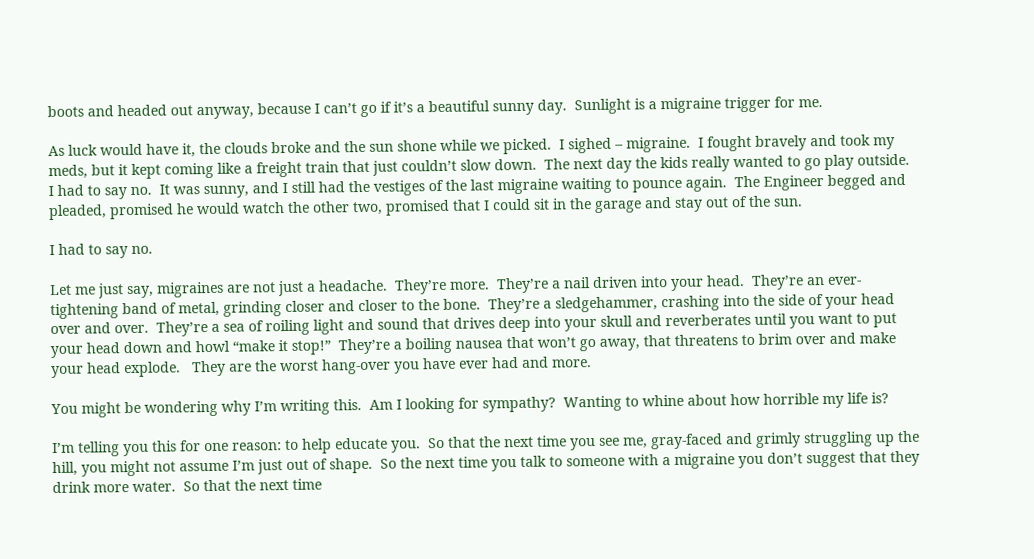boots and headed out anyway, because I can’t go if it’s a beautiful sunny day.  Sunlight is a migraine trigger for me.

As luck would have it, the clouds broke and the sun shone while we picked.  I sighed – migraine.  I fought bravely and took my meds, but it kept coming like a freight train that just couldn’t slow down.  The next day the kids really wanted to go play outside.  I had to say no.  It was sunny, and I still had the vestiges of the last migraine waiting to pounce again.  The Engineer begged and pleaded, promised he would watch the other two, promised that I could sit in the garage and stay out of the sun.

I had to say no.

Let me just say, migraines are not just a headache.  They’re more.  They’re a nail driven into your head.  They’re an ever-tightening band of metal, grinding closer and closer to the bone.  They’re a sledgehammer, crashing into the side of your head over and over.  They’re a sea of roiling light and sound that drives deep into your skull and reverberates until you want to put your head down and howl “make it stop!”  They’re a boiling nausea that won’t go away, that threatens to brim over and make your head explode.   They are the worst hang-over you have ever had and more.

You might be wondering why I’m writing this.  Am I looking for sympathy?  Wanting to whine about how horrible my life is?

I’m telling you this for one reason: to help educate you.  So that the next time you see me, gray-faced and grimly struggling up the hill, you might not assume I’m just out of shape.  So the next time you talk to someone with a migraine you don’t suggest that they drink more water.  So that the next time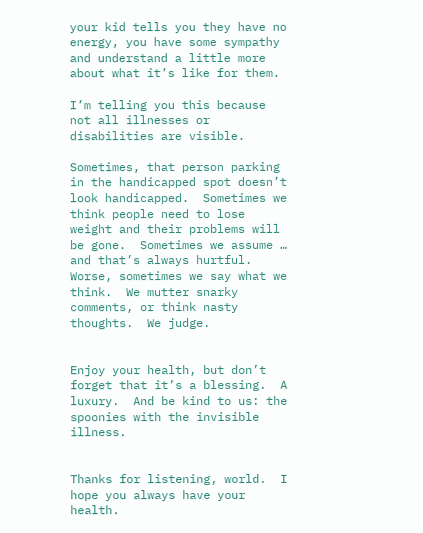your kid tells you they have no energy, you have some sympathy and understand a little more about what it’s like for them.

I’m telling you this because not all illnesses or disabilities are visible.

Sometimes, that person parking in the handicapped spot doesn’t look handicapped.  Sometimes we think people need to lose weight and their problems will be gone.  Sometimes we assume … and that’s always hurtful.  Worse, sometimes we say what we think.  We mutter snarky comments, or think nasty thoughts.  We judge.


Enjoy your health, but don’t forget that it’s a blessing.  A luxury.  And be kind to us: the spoonies with the invisible illness.


Thanks for listening, world.  I hope you always have your health.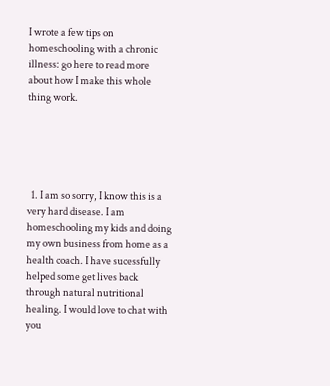I wrote a few tips on homeschooling with a chronic illness: go here to read more about how I make this whole thing work.





  1. I am so sorry, I know this is a very hard disease. I am homeschooling my kids and doing my own business from home as a health coach. I have sucessfully helped some get lives back through natural nutritional healing. I would love to chat with you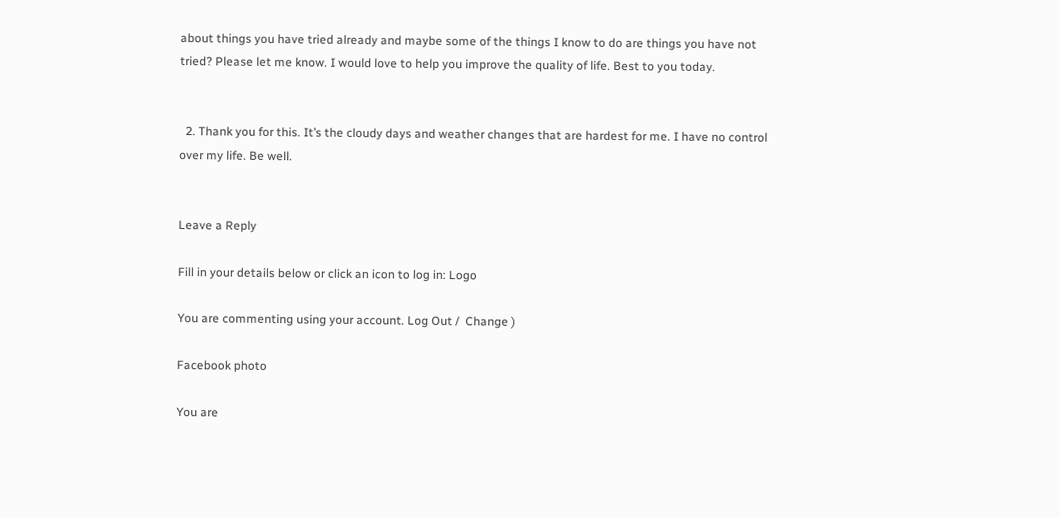about things you have tried already and maybe some of the things I know to do are things you have not tried? Please let me know. I would love to help you improve the quality of life. Best to you today.


  2. Thank you for this. It’s the cloudy days and weather changes that are hardest for me. I have no control over my life. Be well.


Leave a Reply

Fill in your details below or click an icon to log in: Logo

You are commenting using your account. Log Out /  Change )

Facebook photo

You are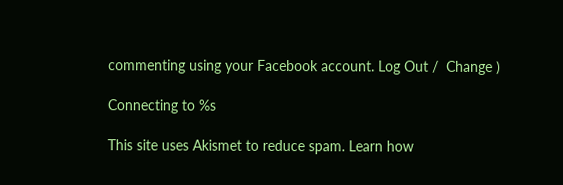commenting using your Facebook account. Log Out /  Change )

Connecting to %s

This site uses Akismet to reduce spam. Learn how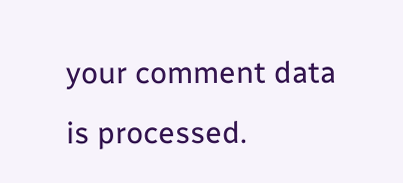your comment data is processed.